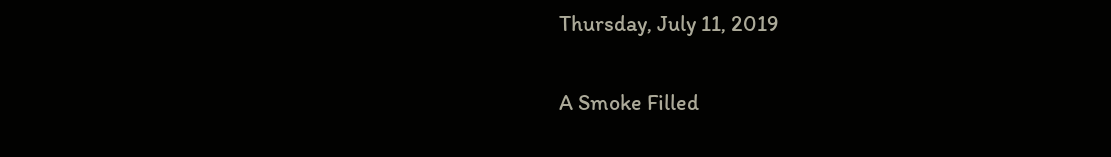Thursday, July 11, 2019

A Smoke Filled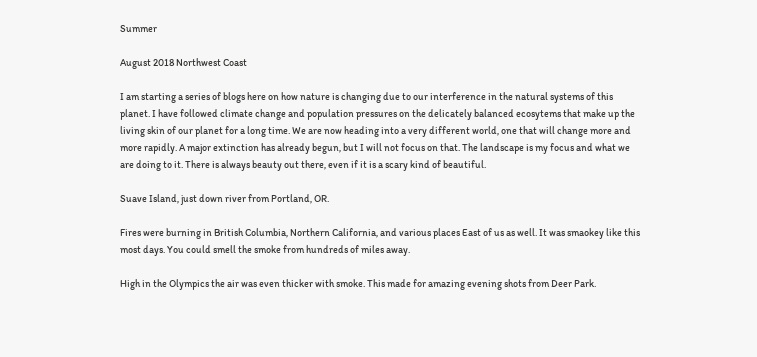Summer

August 2018 Northwest Coast

I am starting a series of blogs here on how nature is changing due to our interference in the natural systems of this planet. I have followed climate change and population pressures on the delicately balanced ecosytems that make up the living skin of our planet for a long time. We are now heading into a very different world, one that will change more and more rapidly. A major extinction has already begun, but I will not focus on that. The landscape is my focus and what we are doing to it. There is always beauty out there, even if it is a scary kind of beautiful.

Suave Island, just down river from Portland, OR.

Fires were burning in British Columbia, Northern California, and various places East of us as well. It was smaokey like this most days. You could smell the smoke from hundreds of miles away.

High in the Olympics the air was even thicker with smoke. This made for amazing evening shots from Deer Park.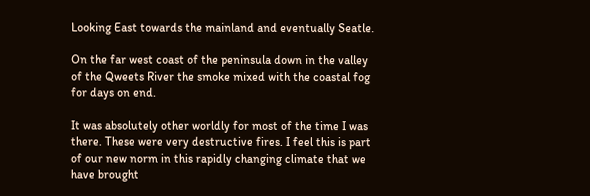Looking East towards the mainland and eventually Seatle.

On the far west coast of the peninsula down in the valley of the Qweets River the smoke mixed with the coastal fog for days on end.

It was absolutely other worldly for most of the time I was there. These were very destructive fires. I feel this is part of our new norm in this rapidly changing climate that we have brought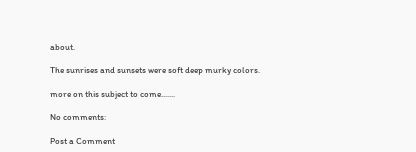about.

The sunrises and sunsets were soft deep murky colors.

more on this subject to come.......

No comments:

Post a Comment